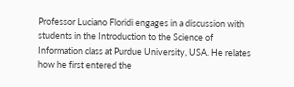Professor Luciano Floridi engages in a discussion with students in the Introduction to the Science of Information class at Purdue University, USA. He relates how he first entered the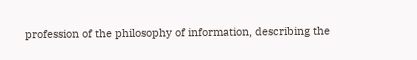profession of the philosophy of information, describing the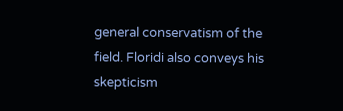general conservatism of the field. Floridi also conveys his skepticism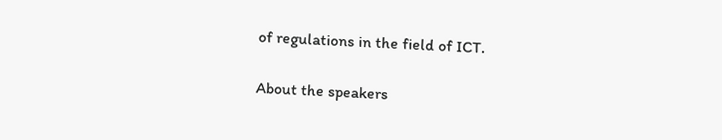of regulations in the field of ICT.

About the speakers